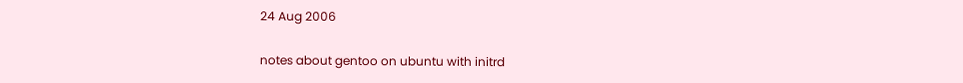24 Aug 2006

notes about gentoo on ubuntu with initrd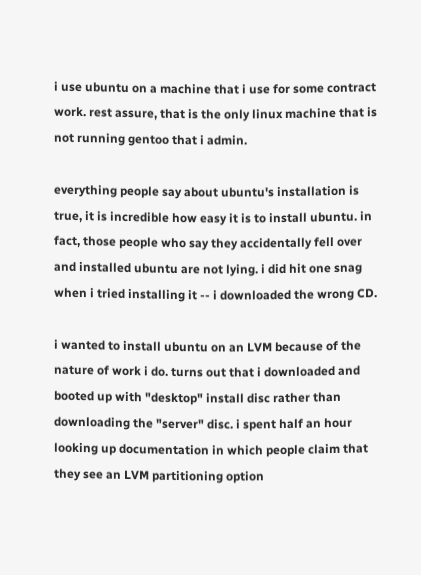i use ubuntu on a machine that i use for some contract work. rest assure, that is the only linux machine that is not running gentoo that i admin.

everything people say about ubuntu's installation is true, it is incredible how easy it is to install ubuntu. in fact, those people who say they accidentally fell over and installed ubuntu are not lying. i did hit one snag when i tried installing it -- i downloaded the wrong CD.

i wanted to install ubuntu on an LVM because of the nature of work i do. turns out that i downloaded and booted up with "desktop" install disc rather than downloading the "server" disc. i spent half an hour looking up documentation in which people claim that they see an LVM partitioning option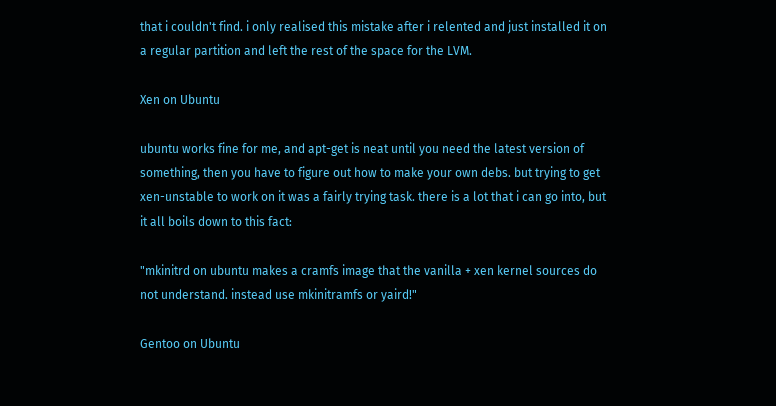that i couldn't find. i only realised this mistake after i relented and just installed it on a regular partition and left the rest of the space for the LVM.

Xen on Ubuntu

ubuntu works fine for me, and apt-get is neat until you need the latest version of something, then you have to figure out how to make your own debs. but trying to get xen-unstable to work on it was a fairly trying task. there is a lot that i can go into, but it all boils down to this fact:

"mkinitrd on ubuntu makes a cramfs image that the vanilla + xen kernel sources do not understand. instead use mkinitramfs or yaird!"

Gentoo on Ubuntu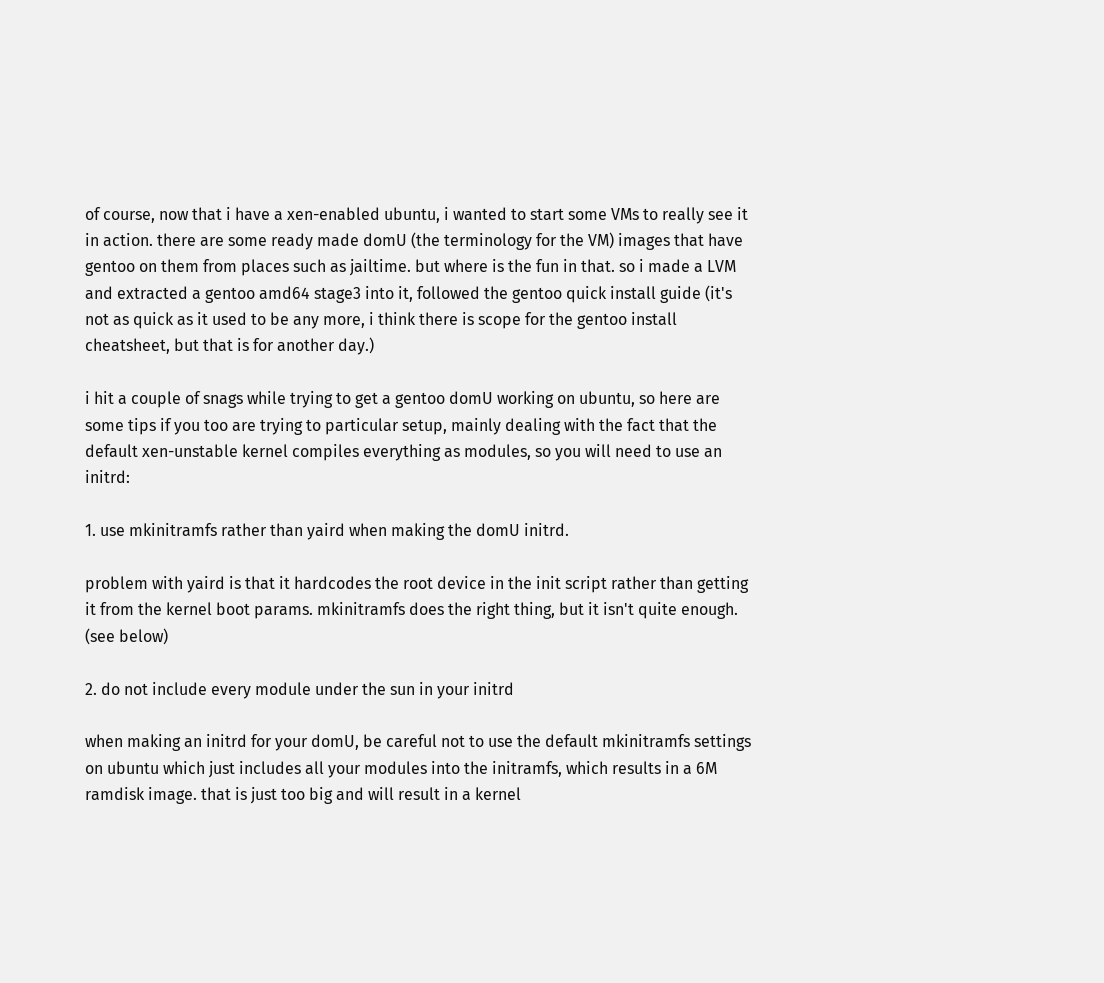of course, now that i have a xen-enabled ubuntu, i wanted to start some VMs to really see it in action. there are some ready made domU (the terminology for the VM) images that have gentoo on them from places such as jailtime. but where is the fun in that. so i made a LVM and extracted a gentoo amd64 stage3 into it, followed the gentoo quick install guide (it's not as quick as it used to be any more, i think there is scope for the gentoo install cheatsheet, but that is for another day.)

i hit a couple of snags while trying to get a gentoo domU working on ubuntu, so here are some tips if you too are trying to particular setup, mainly dealing with the fact that the default xen-unstable kernel compiles everything as modules, so you will need to use an initrd:

1. use mkinitramfs rather than yaird when making the domU initrd.

problem with yaird is that it hardcodes the root device in the init script rather than getting it from the kernel boot params. mkinitramfs does the right thing, but it isn't quite enough. (see below)

2. do not include every module under the sun in your initrd

when making an initrd for your domU, be careful not to use the default mkinitramfs settings on ubuntu which just includes all your modules into the initramfs, which results in a 6M ramdisk image. that is just too big and will result in a kernel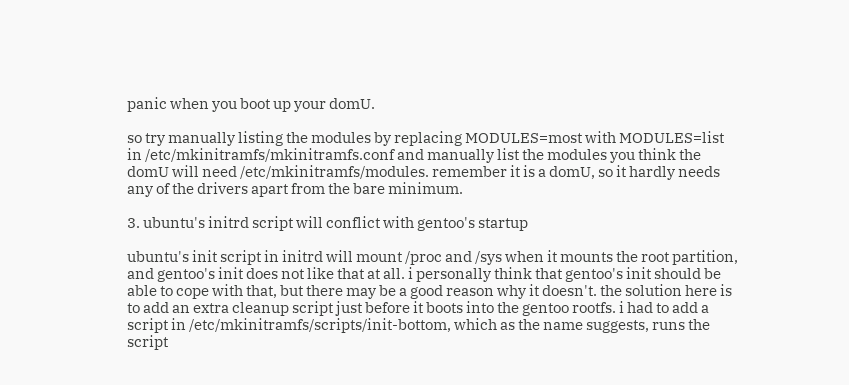panic when you boot up your domU.

so try manually listing the modules by replacing MODULES=most with MODULES=list in /etc/mkinitramfs/mkinitramfs.conf and manually list the modules you think the domU will need /etc/mkinitramfs/modules. remember it is a domU, so it hardly needs any of the drivers apart from the bare minimum.

3. ubuntu's initrd script will conflict with gentoo's startup

ubuntu's init script in initrd will mount /proc and /sys when it mounts the root partition, and gentoo's init does not like that at all. i personally think that gentoo's init should be able to cope with that, but there may be a good reason why it doesn't. the solution here is to add an extra cleanup script just before it boots into the gentoo rootfs. i had to add a script in /etc/mkinitramfs/scripts/init-bottom, which as the name suggests, runs the script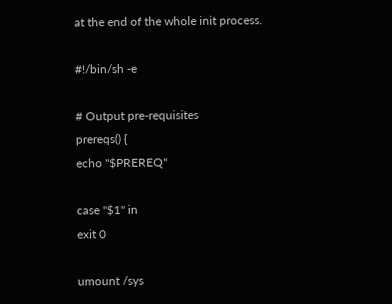at the end of the whole init process.

#!/bin/sh -e

# Output pre-requisites
prereqs() {
echo "$PREREQ"

case "$1" in
exit 0

umount /sys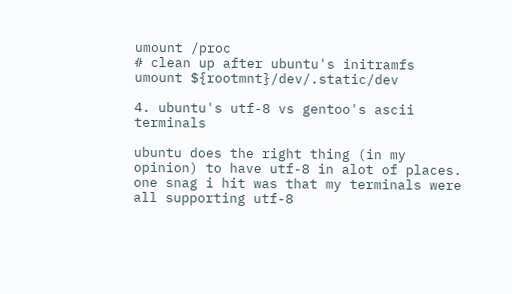umount /proc
# clean up after ubuntu's initramfs
umount ${rootmnt}/dev/.static/dev

4. ubuntu's utf-8 vs gentoo's ascii terminals

ubuntu does the right thing (in my opinion) to have utf-8 in alot of places. one snag i hit was that my terminals were all supporting utf-8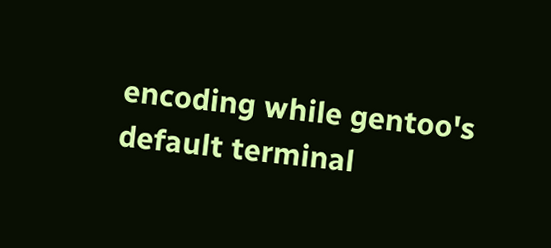encoding while gentoo's default terminal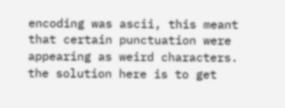encoding was ascii, this meant that certain punctuation were appearing as weird characters. the solution here is to get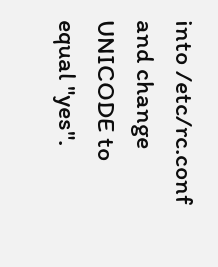into /etc/rc.conf and change UNICODE to equal "yes".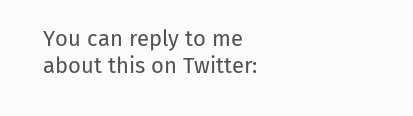You can reply to me about this on Twitter: